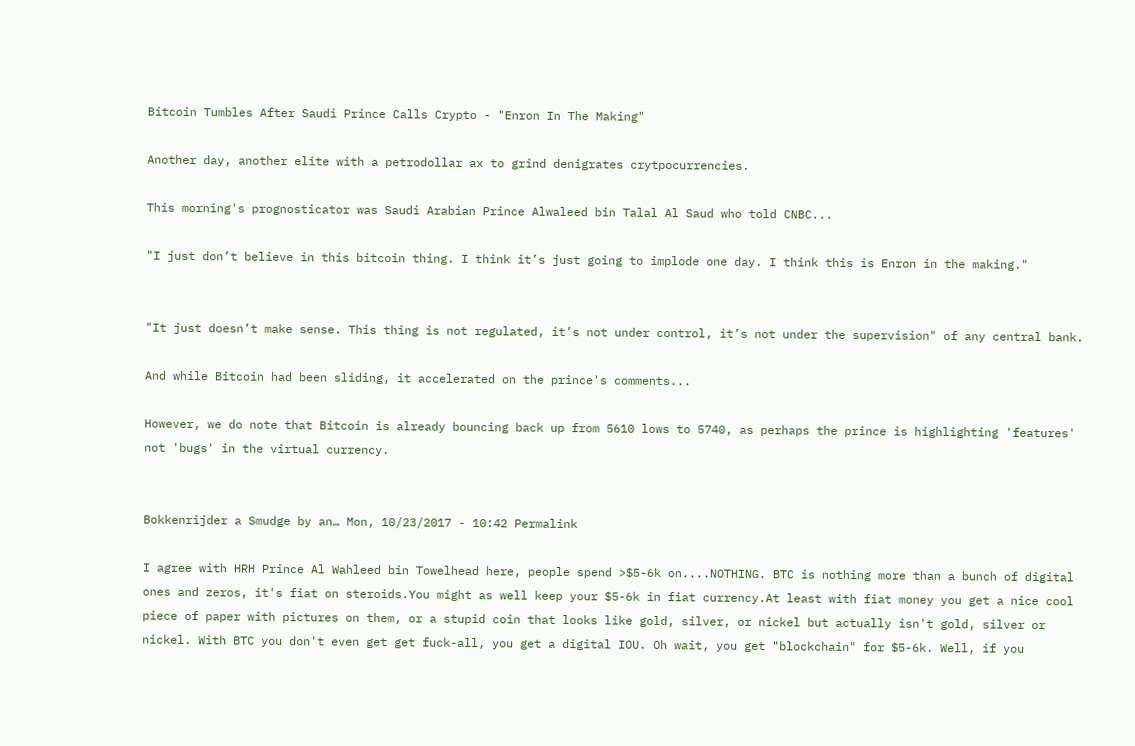Bitcoin Tumbles After Saudi Prince Calls Crypto - "Enron In The Making"

Another day, another elite with a petrodollar ax to grind denigrates crytpocurrencies.

This morning's prognosticator was Saudi Arabian Prince Alwaleed bin Talal Al Saud who told CNBC...

"I just don’t believe in this bitcoin thing. I think it’s just going to implode one day. I think this is Enron in the making."


"It just doesn’t make sense. This thing is not regulated, it’s not under control, it’s not under the supervision" of any central bank.

And while Bitcoin had been sliding, it accelerated on the prince's comments...

However, we do note that Bitcoin is already bouncing back up from 5610 lows to 5740, as perhaps the prince is highlighting 'features' not 'bugs' in the virtual currency.


Bokkenrijder a Smudge by an… Mon, 10/23/2017 - 10:42 Permalink

I agree with HRH Prince Al Wahleed bin Towelhead here, people spend >$5-6k on....NOTHING. BTC is nothing more than a bunch of digital ones and zeros, it's fiat on steroids.You might as well keep your $5-6k in fiat currency.At least with fiat money you get a nice cool piece of paper with pictures on them, or a stupid coin that looks like gold, silver, or nickel but actually isn't gold, silver or nickel. With BTC you don't even get get fuck-all, you get a digital IOU. Oh wait, you get "blockchain" for $5-6k. Well, if you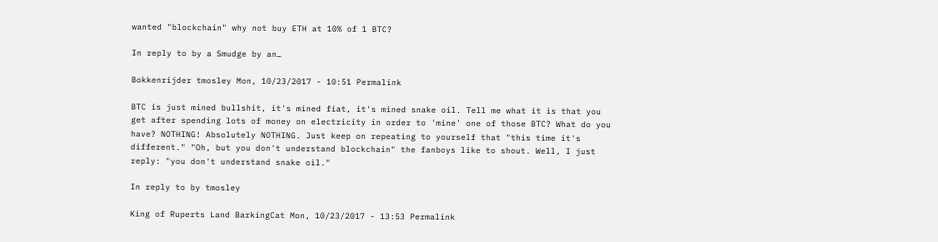wanted "blockchain" why not buy ETH at 10% of 1 BTC?

In reply to by a Smudge by an…

Bokkenrijder tmosley Mon, 10/23/2017 - 10:51 Permalink

BTC is just mined bullshit, it's mined fiat, it's mined snake oil. Tell me what it is that you get after spending lots of money on electricity in order to 'mine' one of those BTC? What do you have? NOTHING! Absolutely NOTHING. Just keep on repeating to yourself that "this time it's different." "Oh, but you don't understand blockchain" the fanboys like to shout. Well, I just reply: "you don't understand snake oil."

In reply to by tmosley

King of Ruperts Land BarkingCat Mon, 10/23/2017 - 13:53 Permalink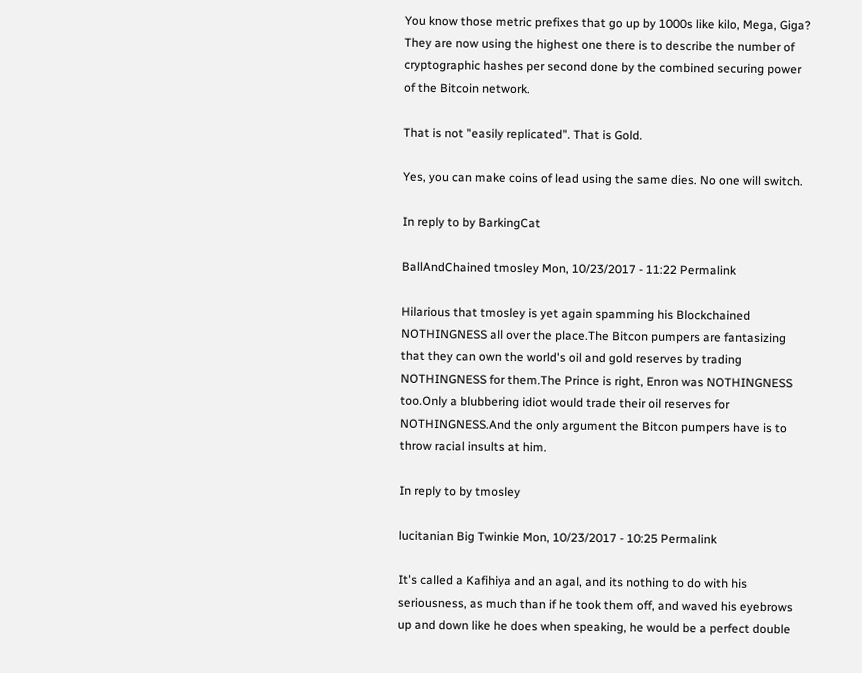You know those metric prefixes that go up by 1000s like kilo, Mega, Giga? They are now using the highest one there is to describe the number of cryptographic hashes per second done by the combined securing power of the Bitcoin network.

That is not "easily replicated". That is Gold.

Yes, you can make coins of lead using the same dies. No one will switch.

In reply to by BarkingCat

BallAndChained tmosley Mon, 10/23/2017 - 11:22 Permalink

Hilarious that tmosley is yet again spamming his Blockchained NOTHINGNESS all over the place.The Bitcon pumpers are fantasizing that they can own the world's oil and gold reserves by trading NOTHINGNESS for them.The Prince is right, Enron was NOTHINGNESS too.Only a blubbering idiot would trade their oil reserves for NOTHINGNESS.And the only argument the Bitcon pumpers have is to throw racial insults at him.

In reply to by tmosley

lucitanian Big Twinkie Mon, 10/23/2017 - 10:25 Permalink

It's called a Kafihiya and an agal, and its nothing to do with his seriousness, as much than if he took them off, and waved his eyebrows up and down like he does when speaking, he would be a perfect double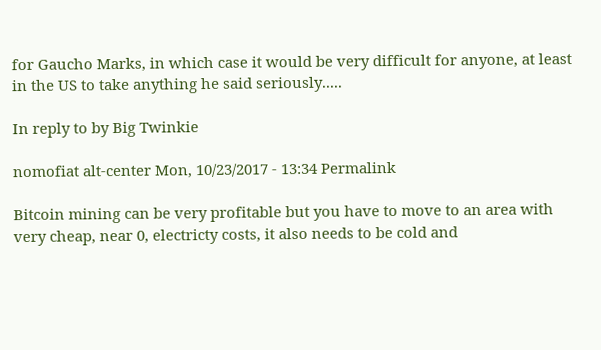for Gaucho Marks, in which case it would be very difficult for anyone, at least in the US to take anything he said seriously.....

In reply to by Big Twinkie

nomofiat alt-center Mon, 10/23/2017 - 13:34 Permalink

Bitcoin mining can be very profitable but you have to move to an area with very cheap, near 0, electricty costs, it also needs to be cold and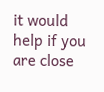it would help if you are close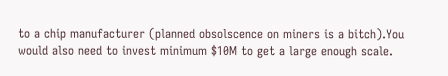to a chip manufacturer (planned obsolscence on miners is a bitch).You would also need to invest minimum $10M to get a large enough scale.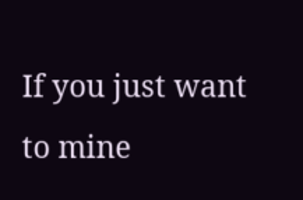If you just want to mine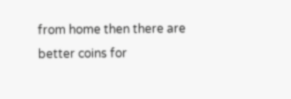from home then there are better coins for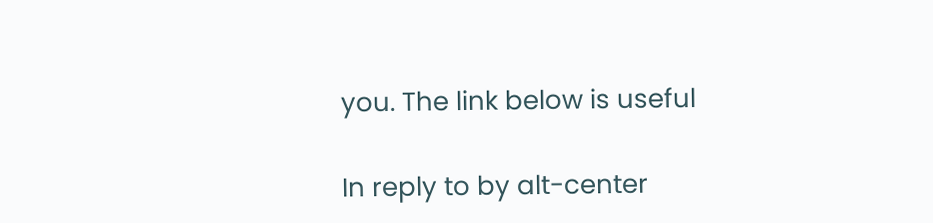you. The link below is useful

In reply to by alt-center